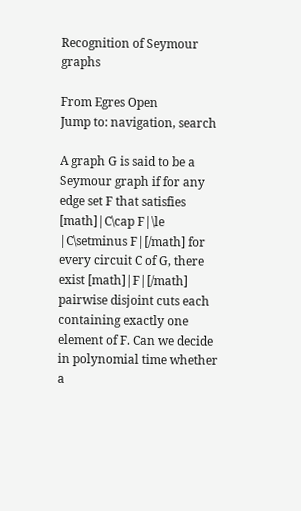Recognition of Seymour graphs

From Egres Open
Jump to: navigation, search

A graph G is said to be a Seymour graph if for any edge set F that satisfies [math]|C\cap F|\le |C\setminus F|[/math] for every circuit C of G, there exist [math]|F|[/math] pairwise disjoint cuts each containing exactly one element of F. Can we decide in polynomial time whether a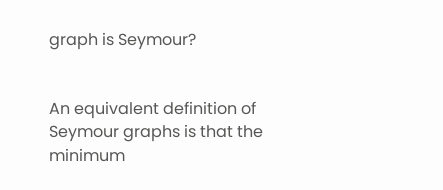graph is Seymour?


An equivalent definition of Seymour graphs is that the minimum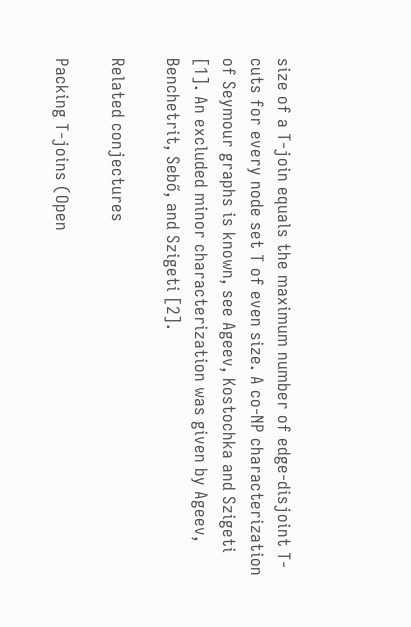size of a T-join equals the maximum number of edge-disjoint T-cuts for every node set T of even size. A co-NP characterization of Seymour graphs is known, see Ageev, Kostochka and Szigeti [1]. An excluded minor characterization was given by Ageev, Benchetrit, Sebő, and Szigeti [2].

Related conjectures

Packing T-joins (Open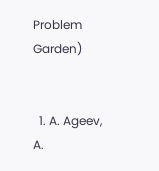Problem Garden)


  1. A. Ageev, A.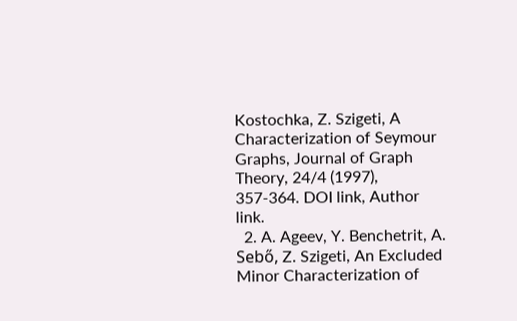Kostochka, Z. Szigeti, A Characterization of Seymour Graphs, Journal of Graph Theory, 24/4 (1997), 357-364. DOI link, Author link.
  2. A. Ageev, Y. Benchetrit, A. Sebő, Z. Szigeti, An Excluded Minor Characterization of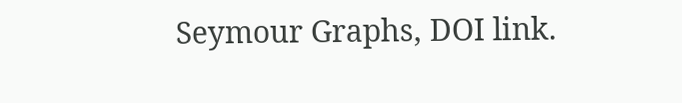Seymour Graphs, DOI link.